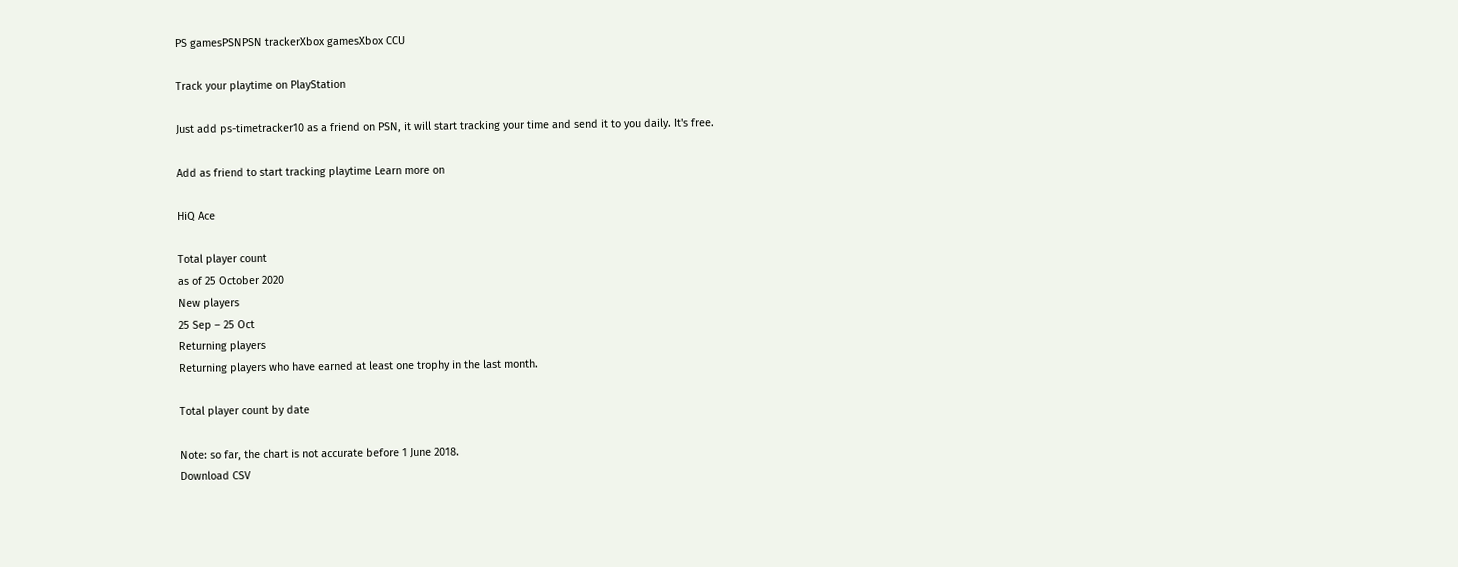PS gamesPSNPSN trackerXbox gamesXbox CCU

Track your playtime on PlayStation

Just add ps-timetracker10 as a friend on PSN, it will start tracking your time and send it to you daily. It's free.

Add as friend to start tracking playtime Learn more on

HiQ Ace

Total player count
as of 25 October 2020
New players
25 Sep – 25 Oct
Returning players
Returning players who have earned at least one trophy in the last month.

Total player count by date

Note: so far, the chart is not accurate before 1 June 2018.
Download CSV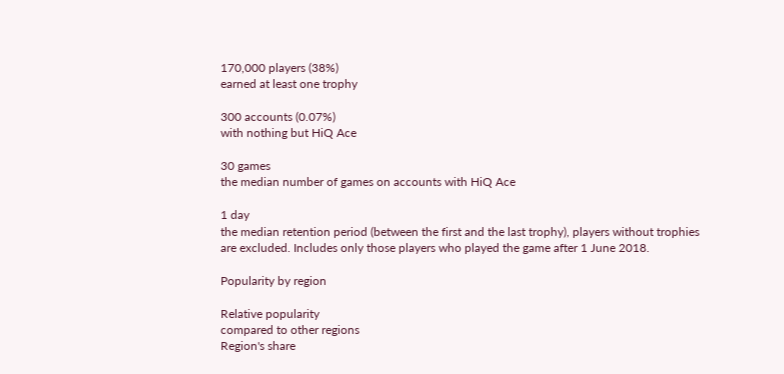170,000 players (38%)
earned at least one trophy

300 accounts (0.07%)
with nothing but HiQ Ace

30 games
the median number of games on accounts with HiQ Ace

1 day
the median retention period (between the first and the last trophy), players without trophies are excluded. Includes only those players who played the game after 1 June 2018.

Popularity by region

Relative popularity
compared to other regions
Region's share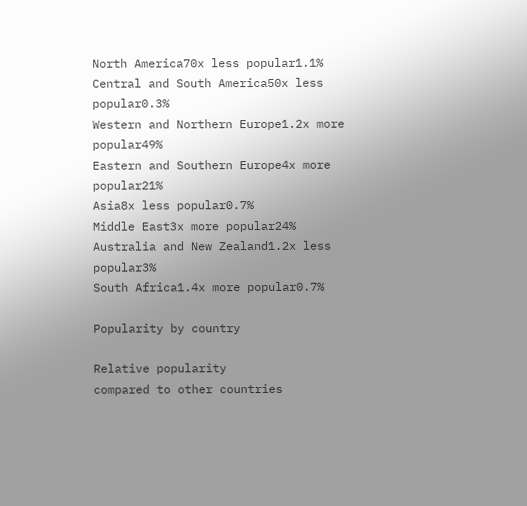North America70x less popular1.1%
Central and South America50x less popular0.3%
Western and Northern Europe1.2x more popular49%
Eastern and Southern Europe4x more popular21%
Asia8x less popular0.7%
Middle East3x more popular24%
Australia and New Zealand1.2x less popular3%
South Africa1.4x more popular0.7%

Popularity by country

Relative popularity
compared to other countries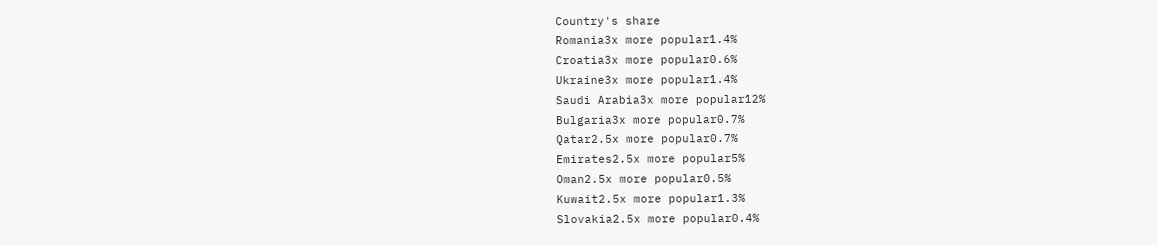Country's share
Romania3x more popular1.4%
Croatia3x more popular0.6%
Ukraine3x more popular1.4%
Saudi Arabia3x more popular12%
Bulgaria3x more popular0.7%
Qatar2.5x more popular0.7%
Emirates2.5x more popular5%
Oman2.5x more popular0.5%
Kuwait2.5x more popular1.3%
Slovakia2.5x more popular0.4%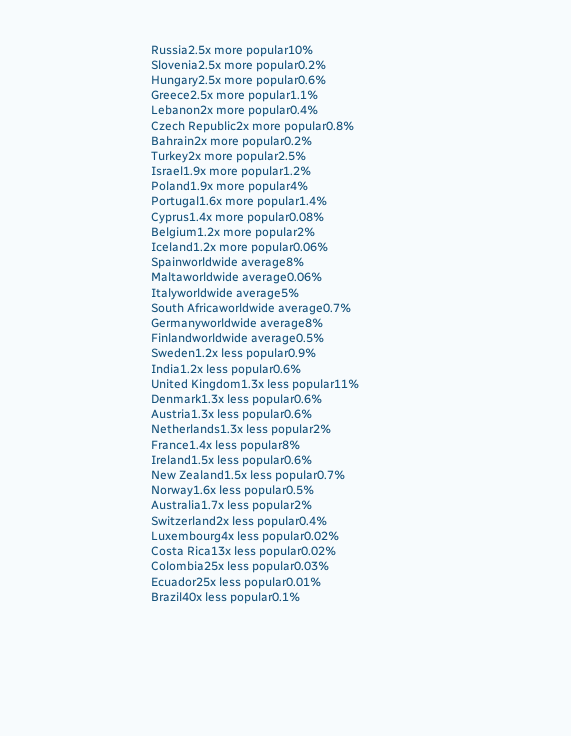Russia2.5x more popular10%
Slovenia2.5x more popular0.2%
Hungary2.5x more popular0.6%
Greece2.5x more popular1.1%
Lebanon2x more popular0.4%
Czech Republic2x more popular0.8%
Bahrain2x more popular0.2%
Turkey2x more popular2.5%
Israel1.9x more popular1.2%
Poland1.9x more popular4%
Portugal1.6x more popular1.4%
Cyprus1.4x more popular0.08%
Belgium1.2x more popular2%
Iceland1.2x more popular0.06%
Spainworldwide average8%
Maltaworldwide average0.06%
Italyworldwide average5%
South Africaworldwide average0.7%
Germanyworldwide average8%
Finlandworldwide average0.5%
Sweden1.2x less popular0.9%
India1.2x less popular0.6%
United Kingdom1.3x less popular11%
Denmark1.3x less popular0.6%
Austria1.3x less popular0.6%
Netherlands1.3x less popular2%
France1.4x less popular8%
Ireland1.5x less popular0.6%
New Zealand1.5x less popular0.7%
Norway1.6x less popular0.5%
Australia1.7x less popular2%
Switzerland2x less popular0.4%
Luxembourg4x less popular0.02%
Costa Rica13x less popular0.02%
Colombia25x less popular0.03%
Ecuador25x less popular0.01%
Brazil40x less popular0.1%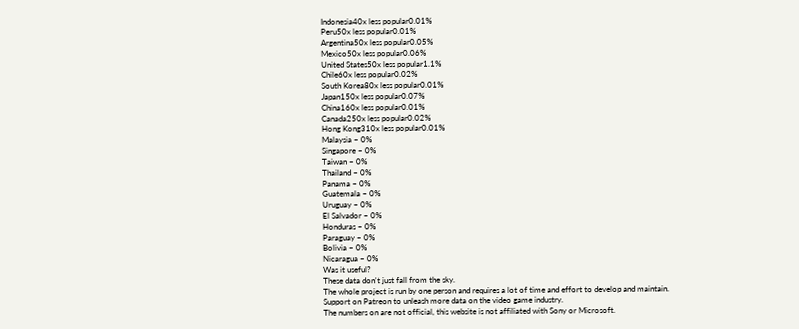Indonesia40x less popular0.01%
Peru50x less popular0.01%
Argentina50x less popular0.05%
Mexico50x less popular0.06%
United States50x less popular1.1%
Chile60x less popular0.02%
South Korea80x less popular0.01%
Japan150x less popular0.07%
China160x less popular0.01%
Canada250x less popular0.02%
Hong Kong310x less popular0.01%
Malaysia ~ 0%
Singapore ~ 0%
Taiwan ~ 0%
Thailand ~ 0%
Panama ~ 0%
Guatemala ~ 0%
Uruguay ~ 0%
El Salvador ~ 0%
Honduras ~ 0%
Paraguay ~ 0%
Bolivia ~ 0%
Nicaragua ~ 0%
Was it useful?
These data don't just fall from the sky.
The whole project is run by one person and requires a lot of time and effort to develop and maintain.
Support on Patreon to unleash more data on the video game industry.
The numbers on are not official, this website is not affiliated with Sony or Microsoft.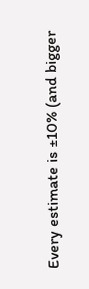Every estimate is ±10% (and bigger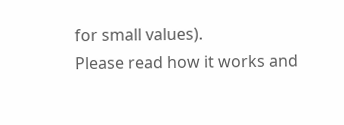for small values).
Please read how it works and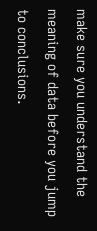make sure you understand the meaning of data before you jump to conclusions.